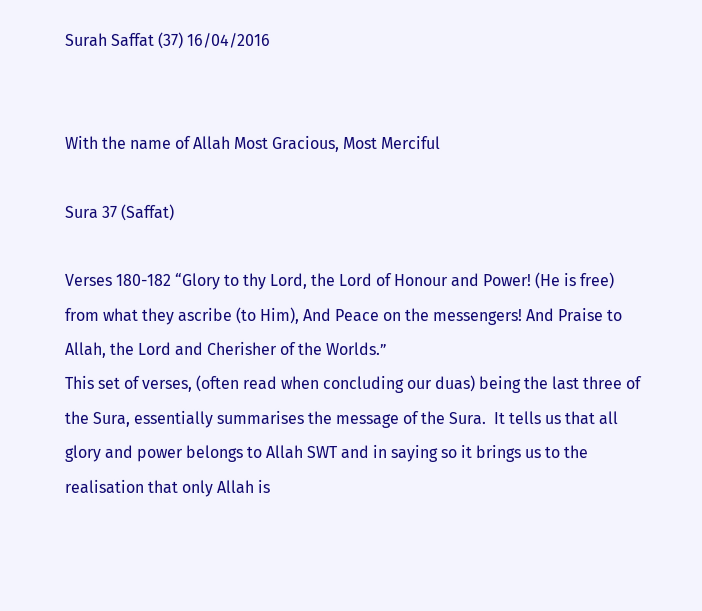Surah Saffat (37) 16/04/2016


With the name of Allah Most Gracious, Most Merciful

Sura 37 (Saffat)

Verses 180-182 “Glory to thy Lord, the Lord of Honour and Power! (He is free) from what they ascribe (to Him), And Peace on the messengers! And Praise to Allah, the Lord and Cherisher of the Worlds.”
This set of verses, (often read when concluding our duas) being the last three of the Sura, essentially summarises the message of the Sura.  It tells us that all glory and power belongs to Allah SWT and in saying so it brings us to the realisation that only Allah is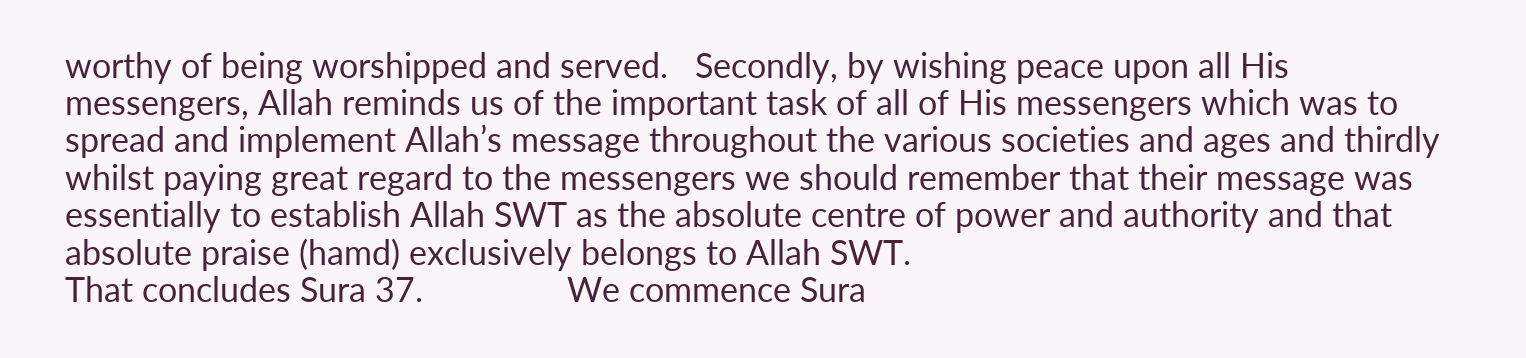worthy of being worshipped and served.   Secondly, by wishing peace upon all His messengers, Allah reminds us of the important task of all of His messengers which was to spread and implement Allah’s message throughout the various societies and ages and thirdly whilst paying great regard to the messengers we should remember that their message was essentially to establish Allah SWT as the absolute centre of power and authority and that absolute praise (hamd) exclusively belongs to Allah SWT.
That concludes Sura 37.                We commence Sura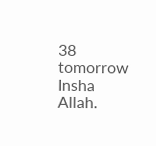38 tomorrow Insha Allah.